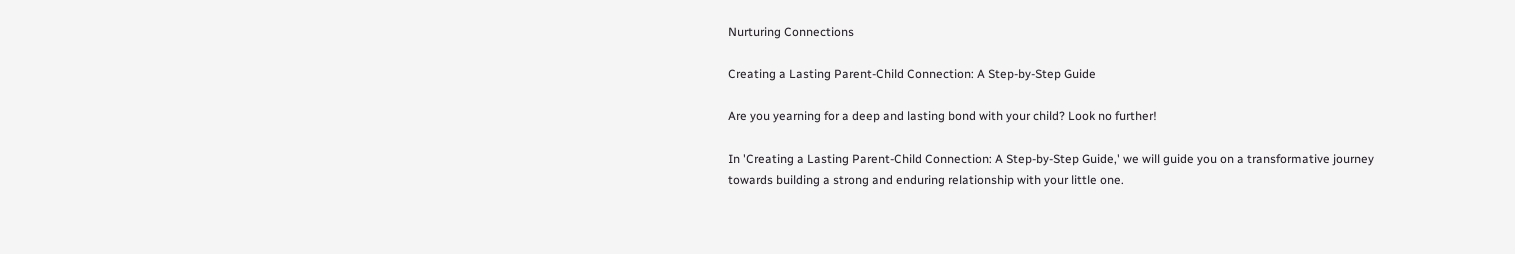Nurturing Connections

Creating a Lasting Parent-Child Connection: A Step-by-Step Guide

Are you yearning for a deep and lasting bond with your child? Look no further!

In 'Creating a Lasting Parent-Child Connection: A Step-by-Step Guide,' we will guide you on a transformative journey towards building a strong and enduring relationship with your little one.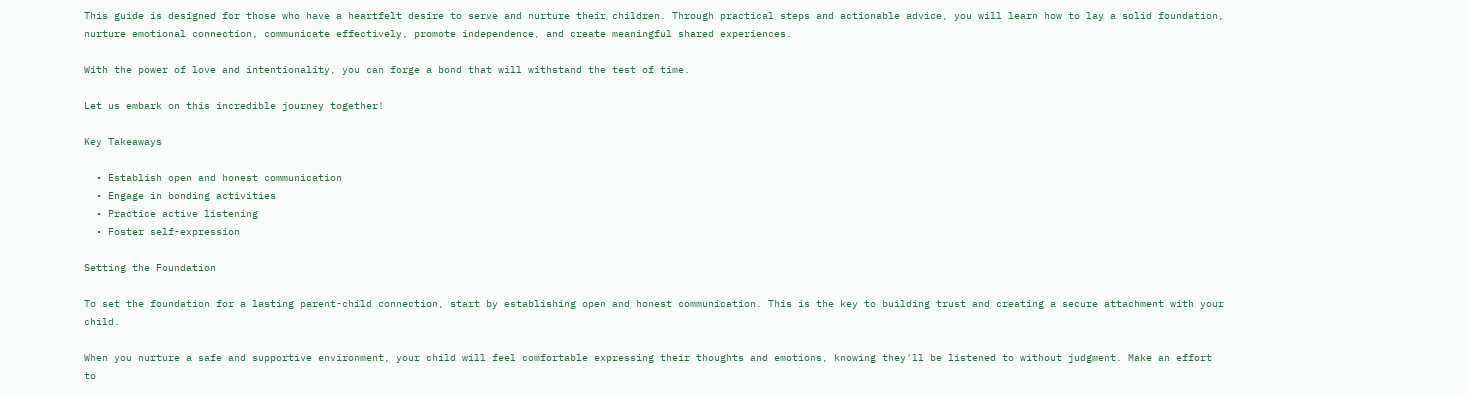This guide is designed for those who have a heartfelt desire to serve and nurture their children. Through practical steps and actionable advice, you will learn how to lay a solid foundation, nurture emotional connection, communicate effectively, promote independence, and create meaningful shared experiences.

With the power of love and intentionality, you can forge a bond that will withstand the test of time.

Let us embark on this incredible journey together!

Key Takeaways

  • Establish open and honest communication
  • Engage in bonding activities
  • Practice active listening
  • Foster self-expression

Setting the Foundation

To set the foundation for a lasting parent-child connection, start by establishing open and honest communication. This is the key to building trust and creating a secure attachment with your child.

When you nurture a safe and supportive environment, your child will feel comfortable expressing their thoughts and emotions, knowing they'll be listened to without judgment. Make an effort to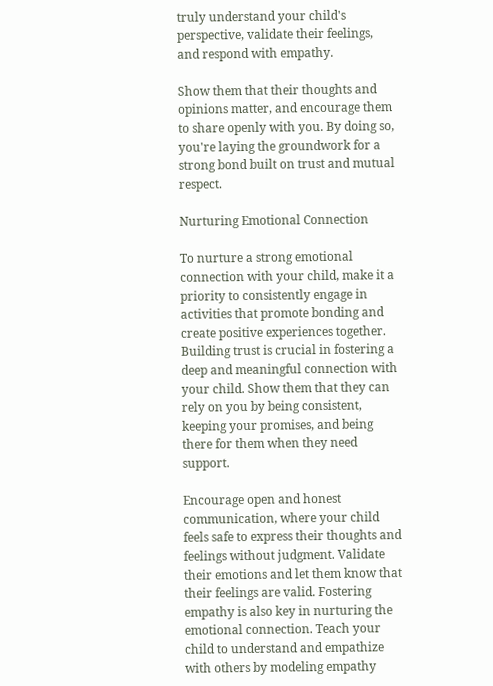truly understand your child's perspective, validate their feelings, and respond with empathy.

Show them that their thoughts and opinions matter, and encourage them to share openly with you. By doing so, you're laying the groundwork for a strong bond built on trust and mutual respect.

Nurturing Emotional Connection

To nurture a strong emotional connection with your child, make it a priority to consistently engage in activities that promote bonding and create positive experiences together. Building trust is crucial in fostering a deep and meaningful connection with your child. Show them that they can rely on you by being consistent, keeping your promises, and being there for them when they need support.

Encourage open and honest communication, where your child feels safe to express their thoughts and feelings without judgment. Validate their emotions and let them know that their feelings are valid. Fostering empathy is also key in nurturing the emotional connection. Teach your child to understand and empathize with others by modeling empathy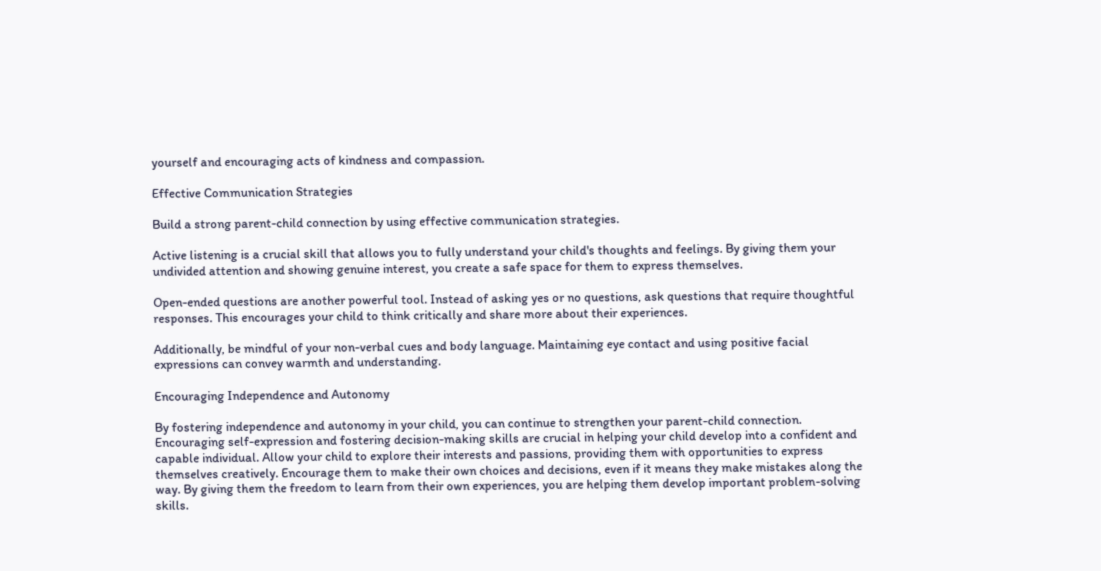yourself and encouraging acts of kindness and compassion.

Effective Communication Strategies

Build a strong parent-child connection by using effective communication strategies.

Active listening is a crucial skill that allows you to fully understand your child's thoughts and feelings. By giving them your undivided attention and showing genuine interest, you create a safe space for them to express themselves.

Open-ended questions are another powerful tool. Instead of asking yes or no questions, ask questions that require thoughtful responses. This encourages your child to think critically and share more about their experiences.

Additionally, be mindful of your non-verbal cues and body language. Maintaining eye contact and using positive facial expressions can convey warmth and understanding.

Encouraging Independence and Autonomy

By fostering independence and autonomy in your child, you can continue to strengthen your parent-child connection. Encouraging self-expression and fostering decision-making skills are crucial in helping your child develop into a confident and capable individual. Allow your child to explore their interests and passions, providing them with opportunities to express themselves creatively. Encourage them to make their own choices and decisions, even if it means they make mistakes along the way. By giving them the freedom to learn from their own experiences, you are helping them develop important problem-solving skills.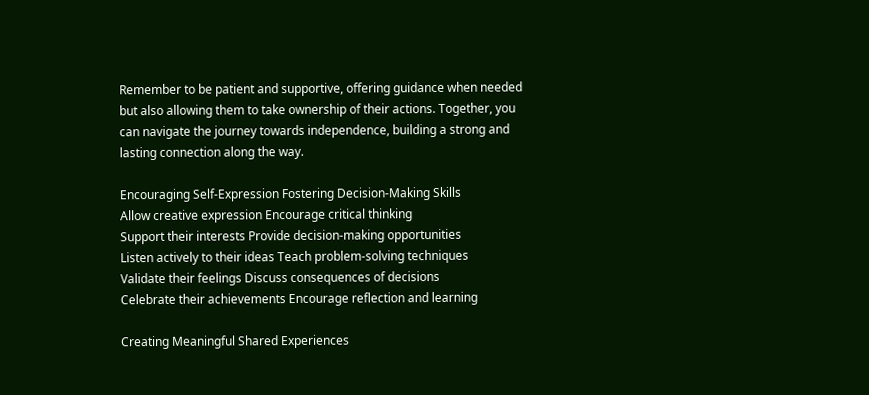Remember to be patient and supportive, offering guidance when needed but also allowing them to take ownership of their actions. Together, you can navigate the journey towards independence, building a strong and lasting connection along the way.

Encouraging Self-Expression Fostering Decision-Making Skills
Allow creative expression Encourage critical thinking
Support their interests Provide decision-making opportunities
Listen actively to their ideas Teach problem-solving techniques
Validate their feelings Discuss consequences of decisions
Celebrate their achievements Encourage reflection and learning

Creating Meaningful Shared Experiences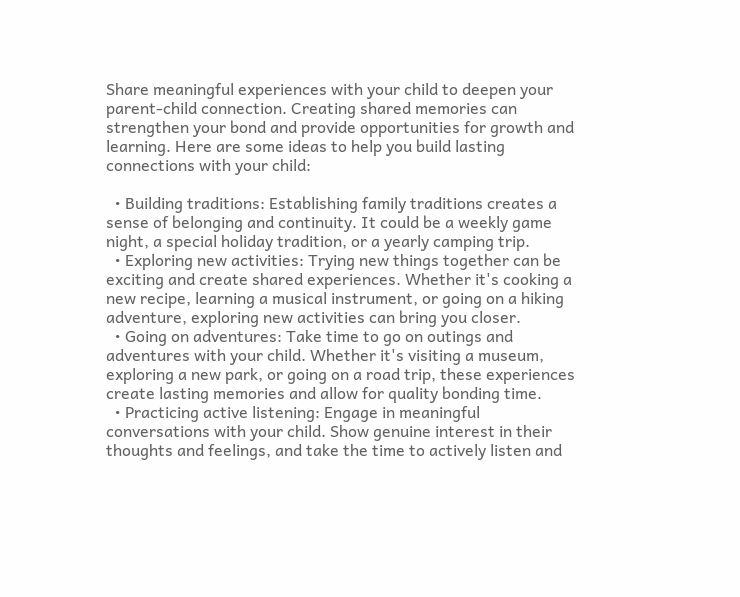Share meaningful experiences with your child to deepen your parent-child connection. Creating shared memories can strengthen your bond and provide opportunities for growth and learning. Here are some ideas to help you build lasting connections with your child:

  • Building traditions: Establishing family traditions creates a sense of belonging and continuity. It could be a weekly game night, a special holiday tradition, or a yearly camping trip.
  • Exploring new activities: Trying new things together can be exciting and create shared experiences. Whether it's cooking a new recipe, learning a musical instrument, or going on a hiking adventure, exploring new activities can bring you closer.
  • Going on adventures: Take time to go on outings and adventures with your child. Whether it's visiting a museum, exploring a new park, or going on a road trip, these experiences create lasting memories and allow for quality bonding time.
  • Practicing active listening: Engage in meaningful conversations with your child. Show genuine interest in their thoughts and feelings, and take the time to actively listen and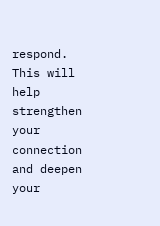respond. This will help strengthen your connection and deepen your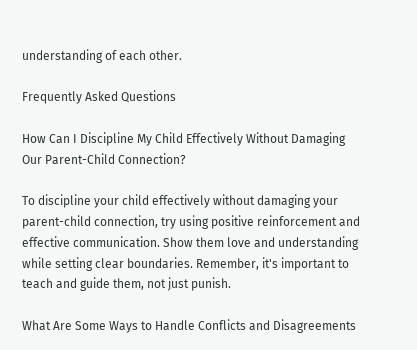understanding of each other.

Frequently Asked Questions

How Can I Discipline My Child Effectively Without Damaging Our Parent-Child Connection?

To discipline your child effectively without damaging your parent-child connection, try using positive reinforcement and effective communication. Show them love and understanding while setting clear boundaries. Remember, it's important to teach and guide them, not just punish.

What Are Some Ways to Handle Conflicts and Disagreements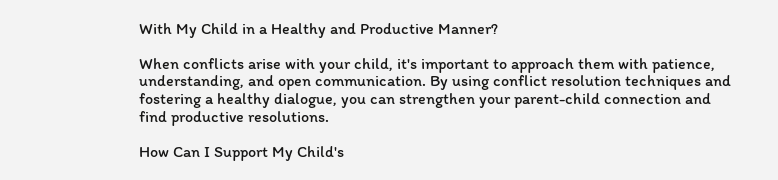With My Child in a Healthy and Productive Manner?

When conflicts arise with your child, it's important to approach them with patience, understanding, and open communication. By using conflict resolution techniques and fostering a healthy dialogue, you can strengthen your parent-child connection and find productive resolutions.

How Can I Support My Child's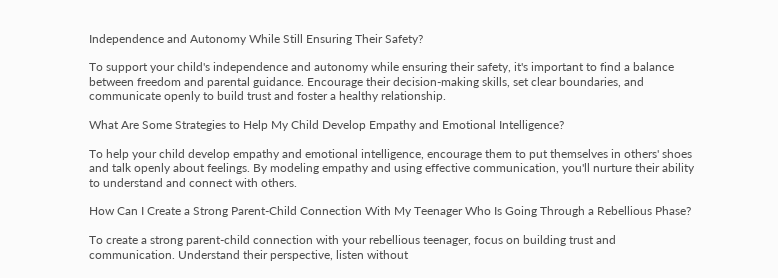Independence and Autonomy While Still Ensuring Their Safety?

To support your child's independence and autonomy while ensuring their safety, it's important to find a balance between freedom and parental guidance. Encourage their decision-making skills, set clear boundaries, and communicate openly to build trust and foster a healthy relationship.

What Are Some Strategies to Help My Child Develop Empathy and Emotional Intelligence?

To help your child develop empathy and emotional intelligence, encourage them to put themselves in others' shoes and talk openly about feelings. By modeling empathy and using effective communication, you'll nurture their ability to understand and connect with others.

How Can I Create a Strong Parent-Child Connection With My Teenager Who Is Going Through a Rebellious Phase?

To create a strong parent-child connection with your rebellious teenager, focus on building trust and communication. Understand their perspective, listen without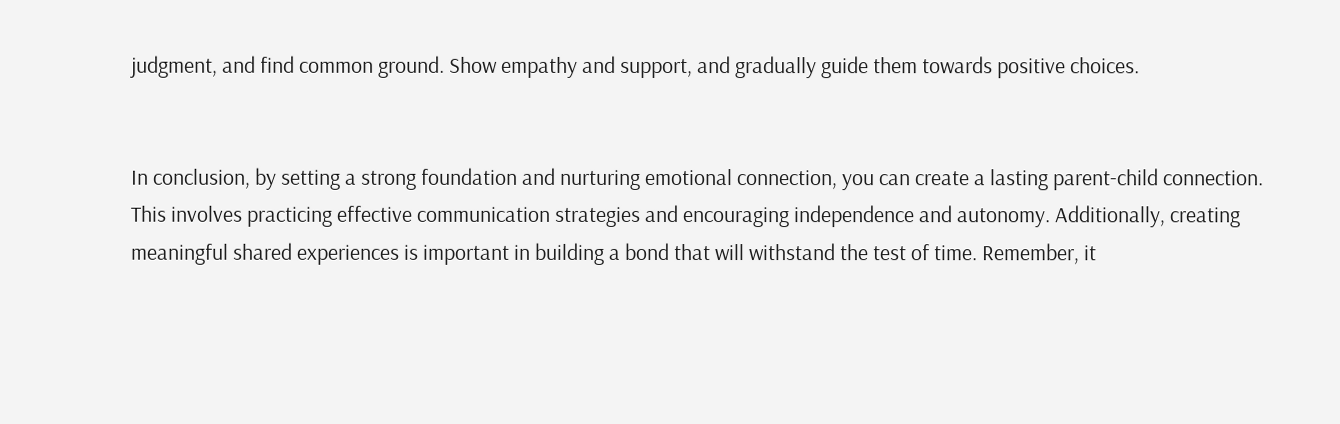judgment, and find common ground. Show empathy and support, and gradually guide them towards positive choices.


In conclusion, by setting a strong foundation and nurturing emotional connection, you can create a lasting parent-child connection. This involves practicing effective communication strategies and encouraging independence and autonomy. Additionally, creating meaningful shared experiences is important in building a bond that will withstand the test of time. Remember, it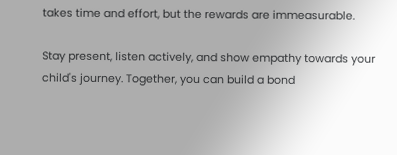takes time and effort, but the rewards are immeasurable.

Stay present, listen actively, and show empathy towards your child's journey. Together, you can build a bond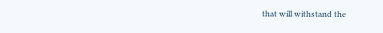that will withstand the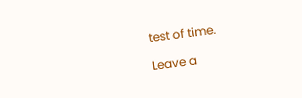test of time.

Leave a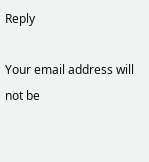Reply

Your email address will not be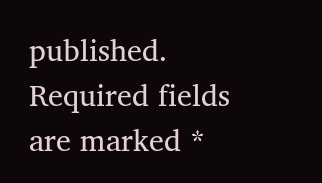published. Required fields are marked *